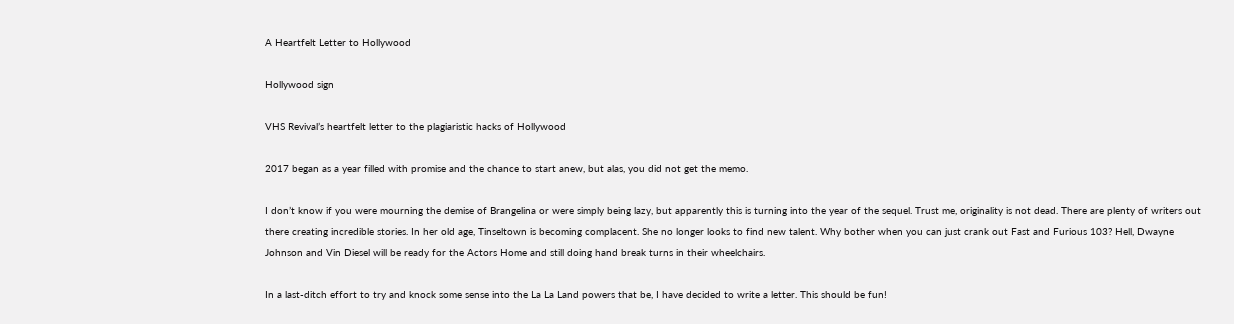A Heartfelt Letter to Hollywood

Hollywood sign

VHS Revival’s heartfelt letter to the plagiaristic hacks of Hollywood

2017 began as a year filled with promise and the chance to start anew, but alas, you did not get the memo.

I don’t know if you were mourning the demise of Brangelina or were simply being lazy, but apparently this is turning into the year of the sequel. Trust me, originality is not dead. There are plenty of writers out there creating incredible stories. In her old age, Tinseltown is becoming complacent. She no longer looks to find new talent. Why bother when you can just crank out Fast and Furious 103? Hell, Dwayne Johnson and Vin Diesel will be ready for the Actors Home and still doing hand break turns in their wheelchairs.

In a last-ditch effort to try and knock some sense into the La La Land powers that be, I have decided to write a letter. This should be fun!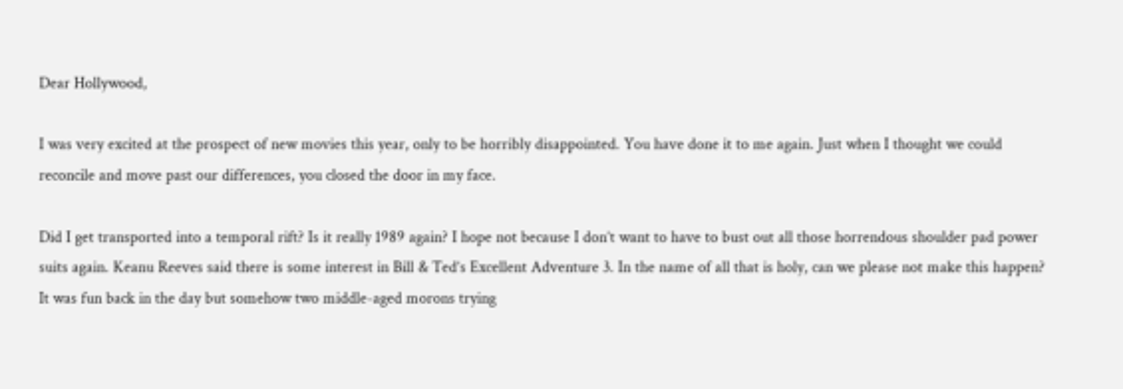Dear Hollywood,

I was very excited at the prospect of new movies this year, only to be horribly disappointed. You have done it to me again. Just when I thought we could reconcile and move past our differences, you closed the door in my face.

Did I get transported into a temporal rift? Is it really 1989 again? I hope not because I don’t want to have to bust out all those horrendous shoulder pad power suits again. Keanu Reeves said there is some interest in Bill & Ted’s Excellent Adventure 3. In the name of all that is holy, can we please not make this happen? It was fun back in the day but somehow two middle-aged morons trying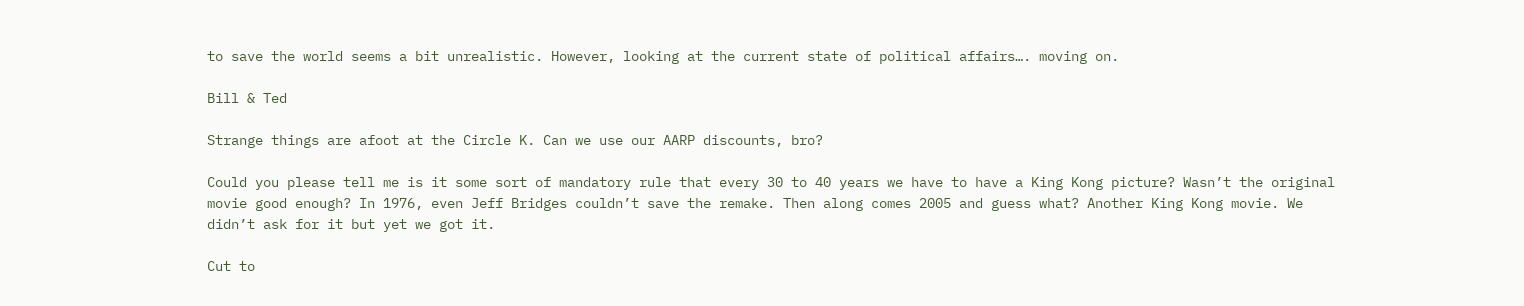to save the world seems a bit unrealistic. However, looking at the current state of political affairs…. moving on.

Bill & Ted

Strange things are afoot at the Circle K. Can we use our AARP discounts, bro?

Could you please tell me is it some sort of mandatory rule that every 30 to 40 years we have to have a King Kong picture? Wasn’t the original movie good enough? In 1976, even Jeff Bridges couldn’t save the remake. Then along comes 2005 and guess what? Another King Kong movie. We didn’t ask for it but yet we got it.

Cut to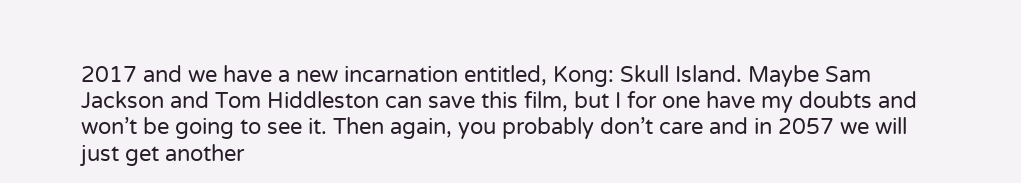2017 and we have a new incarnation entitled, Kong: Skull Island. Maybe Sam Jackson and Tom Hiddleston can save this film, but I for one have my doubts and won’t be going to see it. Then again, you probably don’t care and in 2057 we will just get another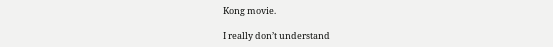Kong movie.

I really don’t understand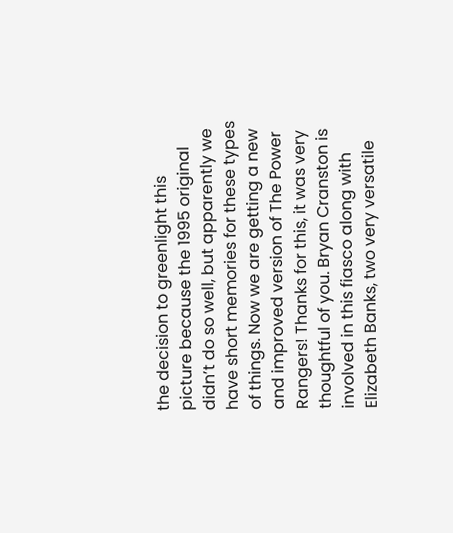the decision to greenlight this picture because the 1995 original didn’t do so well, but apparently we have short memories for these types of things. Now we are getting a new and improved version of The Power Rangers! Thanks for this, it was very thoughtful of you. Bryan Cranston is involved in this fiasco along with Elizabeth Banks, two very versatile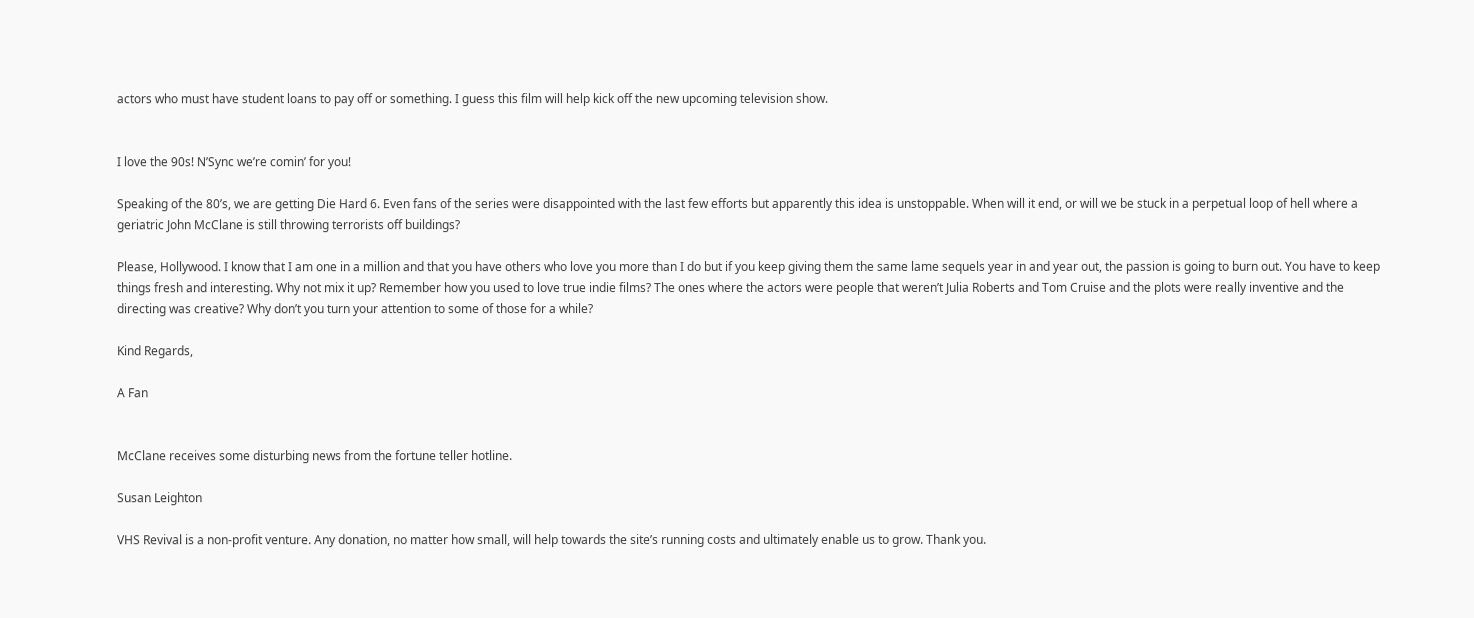actors who must have student loans to pay off or something. I guess this film will help kick off the new upcoming television show.


I love the 90s! N’Sync we’re comin’ for you!

Speaking of the 80’s, we are getting Die Hard 6. Even fans of the series were disappointed with the last few efforts but apparently this idea is unstoppable. When will it end, or will we be stuck in a perpetual loop of hell where a geriatric John McClane is still throwing terrorists off buildings?

Please, Hollywood. I know that I am one in a million and that you have others who love you more than I do but if you keep giving them the same lame sequels year in and year out, the passion is going to burn out. You have to keep things fresh and interesting. Why not mix it up? Remember how you used to love true indie films? The ones where the actors were people that weren’t Julia Roberts and Tom Cruise and the plots were really inventive and the directing was creative? Why don’t you turn your attention to some of those for a while?

Kind Regards,

A Fan


McClane receives some disturbing news from the fortune teller hotline.

Susan Leighton

VHS Revival is a non-profit venture. Any donation, no matter how small, will help towards the site’s running costs and ultimately enable us to grow. Thank you.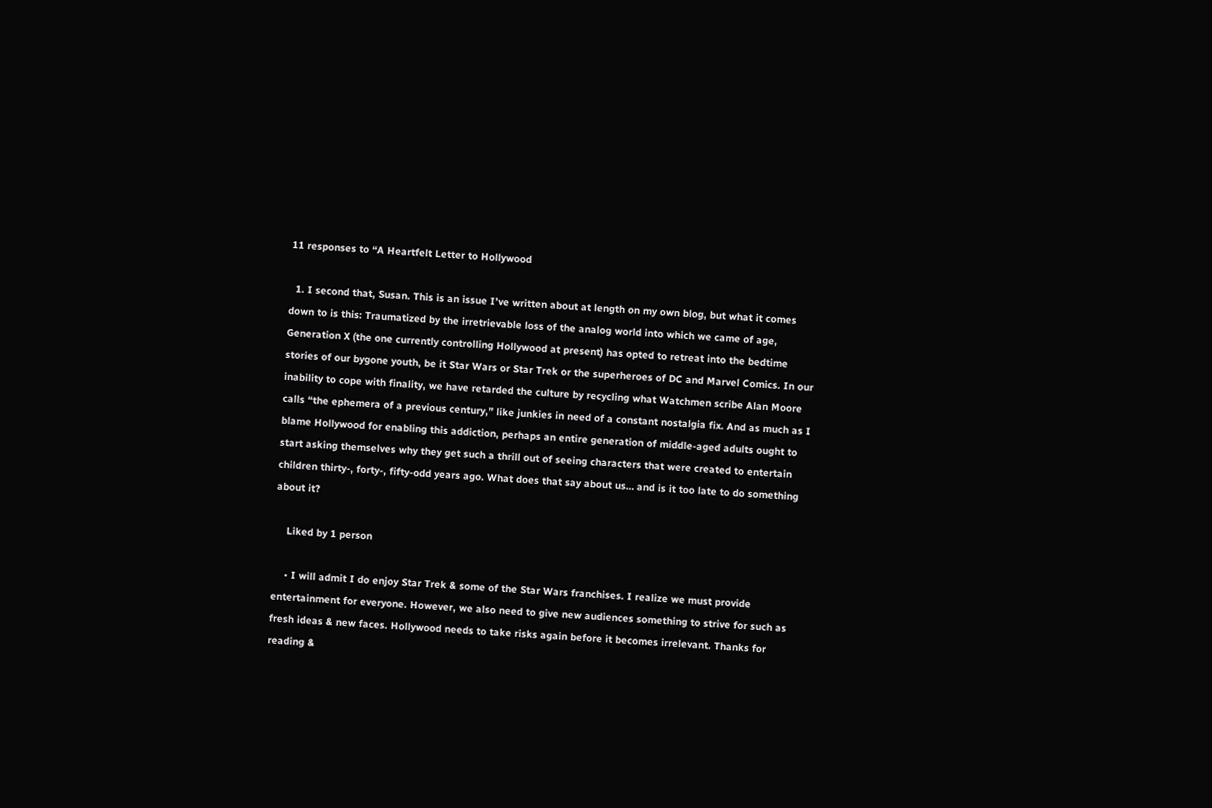11 responses to “A Heartfelt Letter to Hollywood

  1. I second that, Susan. This is an issue I’ve written about at length on my own blog, but what it comes down to is this: Traumatized by the irretrievable loss of the analog world into which we came of age, Generation X (the one currently controlling Hollywood at present) has opted to retreat into the bedtime stories of our bygone youth, be it Star Wars or Star Trek or the superheroes of DC and Marvel Comics. In our inability to cope with finality, we have retarded the culture by recycling what Watchmen scribe Alan Moore calls “the ephemera of a previous century,” like junkies in need of a constant nostalgia fix. And as much as I blame Hollywood for enabling this addiction, perhaps an entire generation of middle-aged adults ought to start asking themselves why they get such a thrill out of seeing characters that were created to entertain children thirty-, forty-, fifty-odd years ago. What does that say about us… and is it too late to do something about it?

    Liked by 1 person

    • I will admit I do enjoy Star Trek & some of the Star Wars franchises. I realize we must provide entertainment for everyone. However, we also need to give new audiences something to strive for such as fresh ideas & new faces. Hollywood needs to take risks again before it becomes irrelevant. Thanks for reading &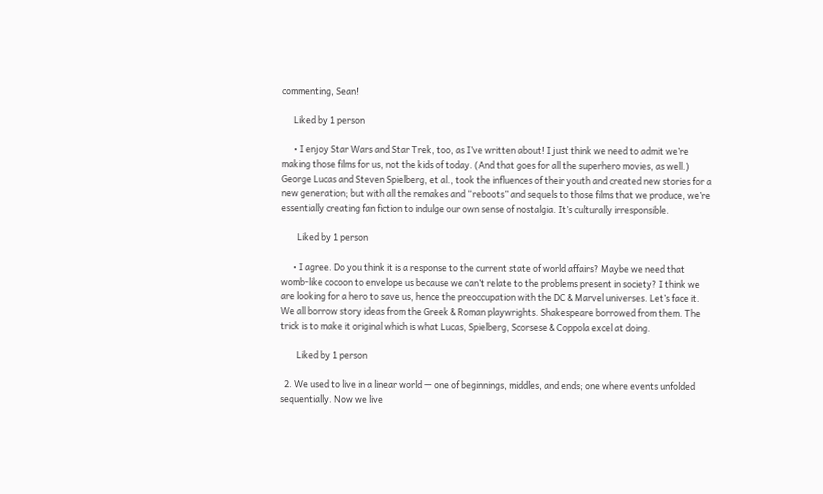commenting, Sean!

      Liked by 1 person

      • I enjoy Star Wars and Star Trek, too, as I’ve written about! I just think we need to admit we’re making those films for us, not the kids of today. (And that goes for all the superhero movies, as well.) George Lucas and Steven Spielberg, et al., took the influences of their youth and created new stories for a new generation; but with all the remakes and “reboots” and sequels to those films that we produce, we’re essentially creating fan fiction to indulge our own sense of nostalgia. It’s culturally irresponsible.

        Liked by 1 person

      • I agree. Do you think it is a response to the current state of world affairs? Maybe we need that womb-like cocoon to envelope us because we can’t relate to the problems present in society? I think we are looking for a hero to save us, hence the preoccupation with the DC & Marvel universes. Let’s face it. We all borrow story ideas from the Greek & Roman playwrights. Shakespeare borrowed from them. The trick is to make it original which is what Lucas, Spielberg, Scorsese & Coppola excel at doing.

        Liked by 1 person

  2. We used to live in a linear world — one of beginnings, middles, and ends; one where events unfolded sequentially. Now we live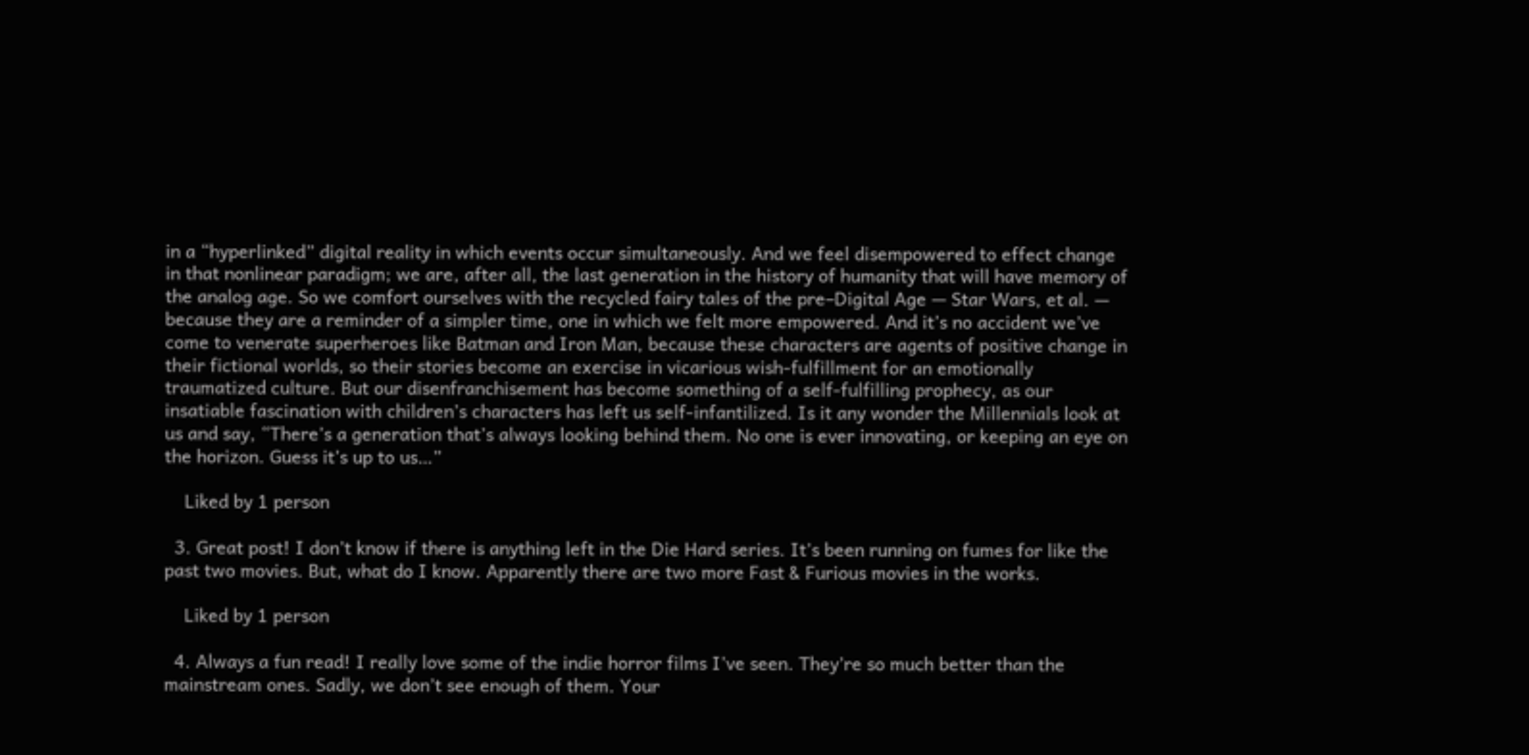in a “hyperlinked” digital reality in which events occur simultaneously. And we feel disempowered to effect change in that nonlinear paradigm; we are, after all, the last generation in the history of humanity that will have memory of the analog age. So we comfort ourselves with the recycled fairy tales of the pre–Digital Age — Star Wars, et al. — because they are a reminder of a simpler time, one in which we felt more empowered. And it’s no accident we’ve come to venerate superheroes like Batman and Iron Man, because these characters are agents of positive change in their fictional worlds, so their stories become an exercise in vicarious wish-fulfillment for an emotionally traumatized culture. But our disenfranchisement has become something of a self-fulfilling prophecy, as our insatiable fascination with children’s characters has left us self-infantilized. Is it any wonder the Millennials look at us and say, “There’s a generation that’s always looking behind them. No one is ever innovating, or keeping an eye on the horizon. Guess it’s up to us…”

    Liked by 1 person

  3. Great post! I don’t know if there is anything left in the Die Hard series. It’s been running on fumes for like the past two movies. But, what do I know. Apparently there are two more Fast & Furious movies in the works.

    Liked by 1 person

  4. Always a fun read! I really love some of the indie horror films I’ve seen. They’re so much better than the mainstream ones. Sadly, we don’t see enough of them. Your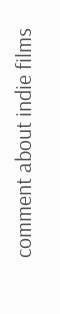comment about indie films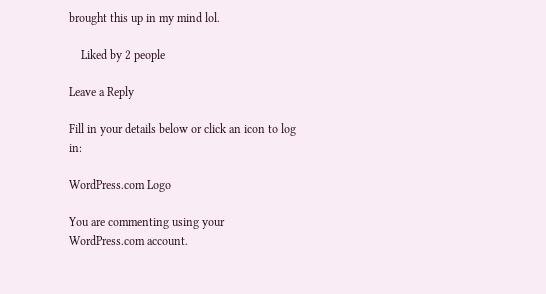brought this up in my mind lol.

    Liked by 2 people

Leave a Reply

Fill in your details below or click an icon to log in:

WordPress.com Logo

You are commenting using your WordPress.com account.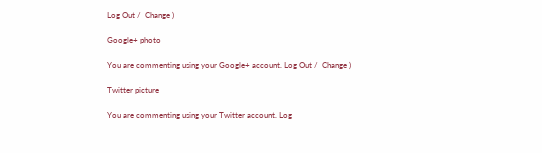Log Out /  Change )

Google+ photo

You are commenting using your Google+ account. Log Out /  Change )

Twitter picture

You are commenting using your Twitter account. Log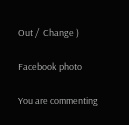Out /  Change )

Facebook photo

You are commenting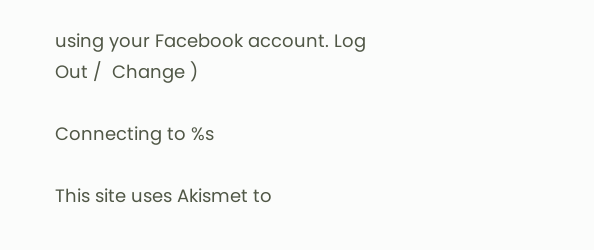using your Facebook account. Log Out /  Change )

Connecting to %s

This site uses Akismet to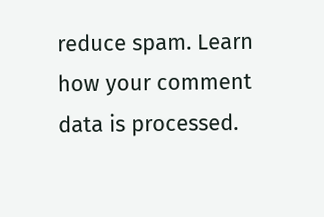reduce spam. Learn how your comment data is processed.